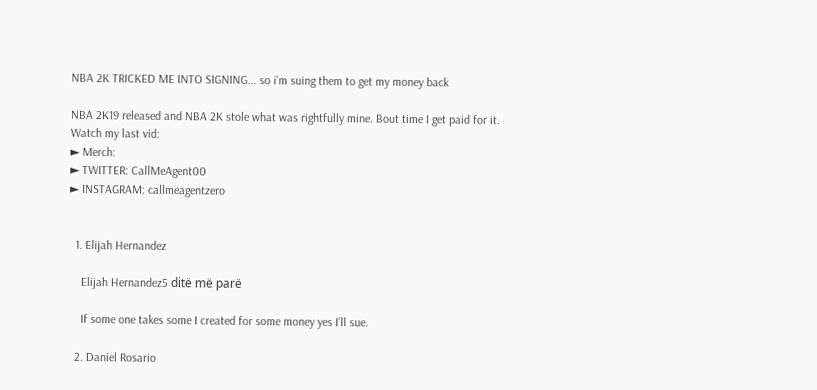NBA 2K TRICKED ME INTO SIGNING... so i'm suing them to get my money back

NBA 2K19 released and NBA 2K stole what was rightfully mine. Bout time I get paid for it.
Watch my last vid:
► Merch:
► TWITTER: CallMeAgent00
► INSTAGRAM: callmeagentzero


  1. Elijah Hernandez

    Elijah Hernandez5 ditë më parë

    If some one takes some I created for some money yes I’ll sue.

  2. Daniel Rosario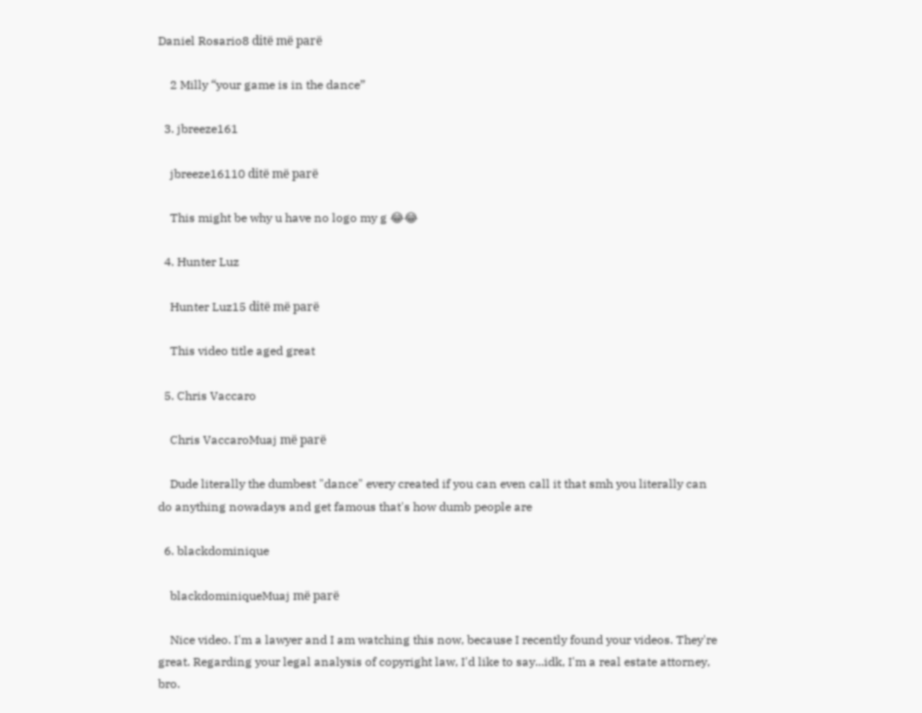Daniel Rosario8 ditë më parë

    2 Milly “your game is in the dance”

  3. jbreeze161

    jbreeze16110 ditë më parë

    This might be why u have no logo my g 😂😂

  4. Hunter Luz

    Hunter Luz15 ditë më parë

    This video title aged great

  5. Chris Vaccaro

    Chris VaccaroMuaj më parë

    Dude literally the dumbest "dance" every created if you can even call it that smh you literally can do anything nowadays and get famous that's how dumb people are

  6. blackdominique

    blackdominiqueMuaj më parë

    Nice video. I'm a lawyer and I am watching this now, because I recently found your videos. They're great. Regarding your legal analysis of copyright law, I'd like to say...idk, I'm a real estate attorney, bro.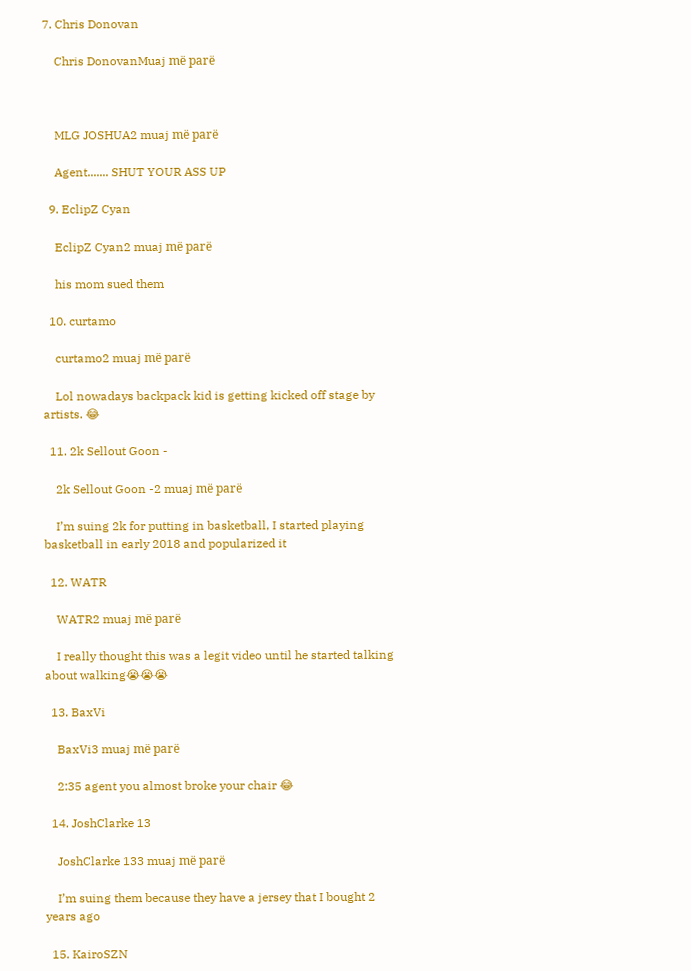7. Chris Donovan

    Chris DonovanMuaj më parë



    MLG JOSHUA2 muaj më parë

    Agent....... SHUT YOUR ASS UP

  9. EclipZ Cyan

    EclipZ Cyan2 muaj më parë

    his mom sued them

  10. curtamo

    curtamo2 muaj më parë

    Lol nowadays backpack kid is getting kicked off stage by artists. 😂

  11. 2k Sellout Goon -

    2k Sellout Goon -2 muaj më parë

    I’m suing 2k for putting in basketball, I started playing basketball in early 2018 and popularized it

  12. WATR

    WATR2 muaj më parë

    I really thought this was a legit video until he started talking about walking😭😭😭

  13. BaxVi

    BaxVi3 muaj më parë

    2:35 agent you almost broke your chair 😂

  14. JoshClarke 13

    JoshClarke 133 muaj më parë

    I’m suing them because they have a jersey that I bought 2 years ago

  15. KairoSZN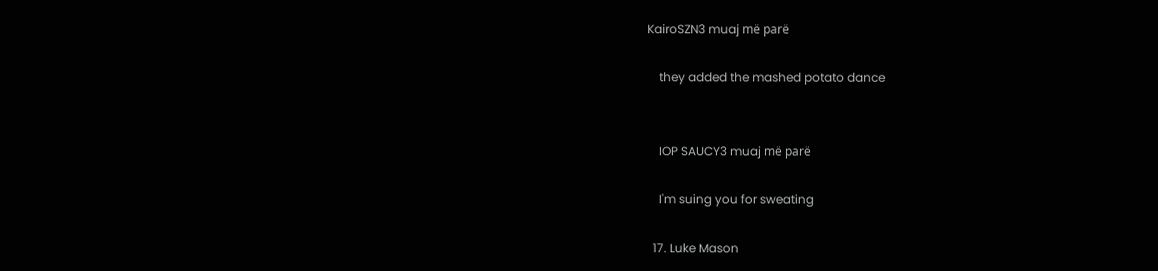KairoSZN3 muaj më parë

    they added the mashed potato dance


    IOP SAUCY3 muaj më parë

    I'm suing you for sweating

  17. Luke Mason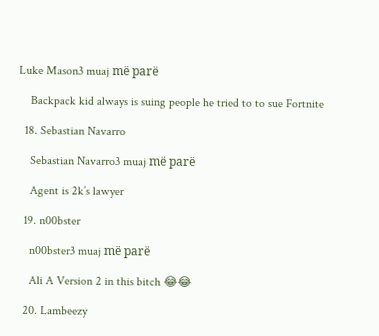Luke Mason3 muaj më parë

    Backpack kid always is suing people he tried to to sue Fortnite

  18. Sebastian Navarro

    Sebastian Navarro3 muaj më parë

    Agent is 2k’s lawyer

  19. n00bster

    n00bster3 muaj më parë

    Ali A Version 2 in this bitch 😂😂

  20. Lambeezy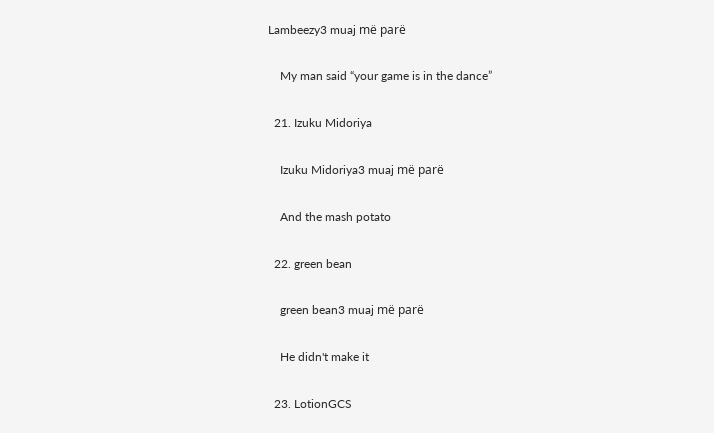Lambeezy3 muaj më parë

    My man said “your game is in the dance”

  21. Izuku Midoriya

    Izuku Midoriya3 muaj më parë

    And the mash potato

  22. green bean

    green bean3 muaj më parë

    He didn't make it

  23. LotionGCS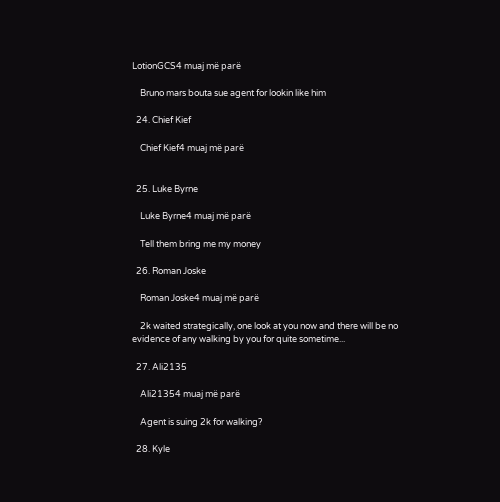LotionGCS4 muaj më parë

    Bruno mars bouta sue agent for lookin like him

  24. Chief Kief

    Chief Kief4 muaj më parë


  25. Luke Byrne

    Luke Byrne4 muaj më parë

    Tell them bring me my money

  26. Roman Joske

    Roman Joske4 muaj më parë

    2k waited strategically, one look at you now and there will be no evidence of any walking by you for quite sometime...

  27. Ali2135

    Ali21354 muaj më parë

    Agent is suing 2k for walking?

  28. Kyle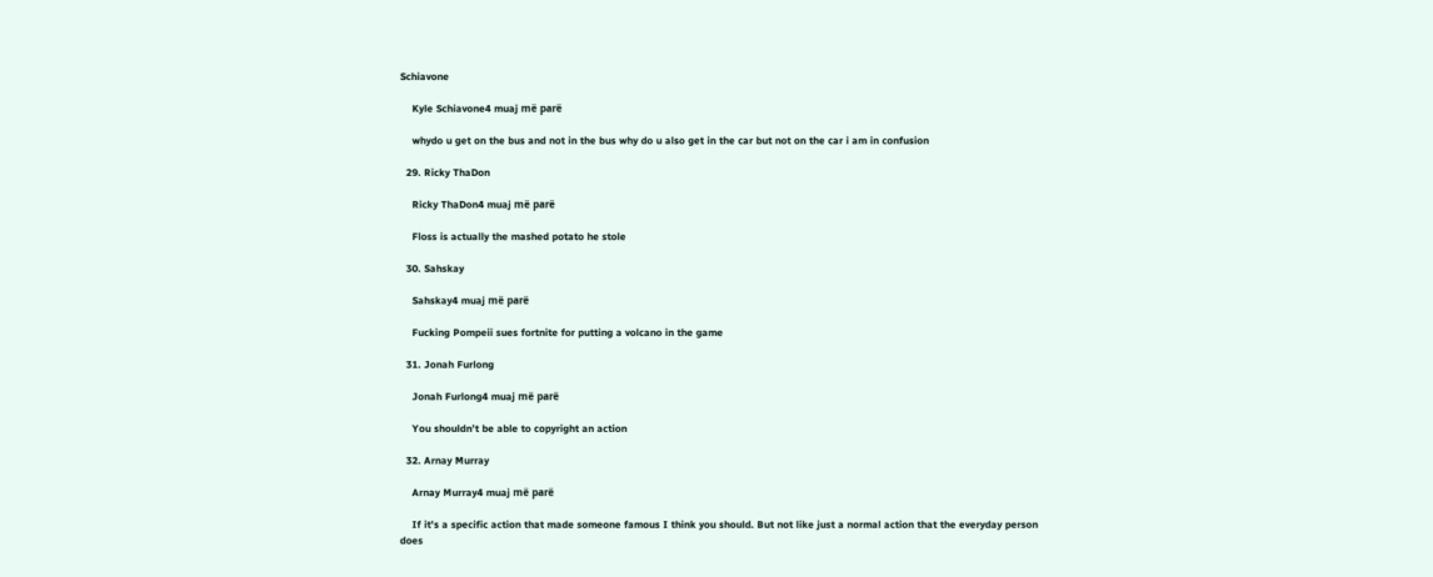Schiavone

    Kyle Schiavone4 muaj më parë

    whydo u get on the bus and not in the bus why do u also get in the car but not on the car i am in confusion

  29. Ricky ThaDon

    Ricky ThaDon4 muaj më parë

    Floss is actually the mashed potato he stole

  30. Sahskay

    Sahskay4 muaj më parë

    Fucking Pompeii sues fortnite for putting a volcano in the game

  31. Jonah Furlong

    Jonah Furlong4 muaj më parë

    You shouldn’t be able to copyright an action

  32. Arnay Murray

    Arnay Murray4 muaj më parë

    If it's a specific action that made someone famous I think you should. But not like just a normal action that the everyday person does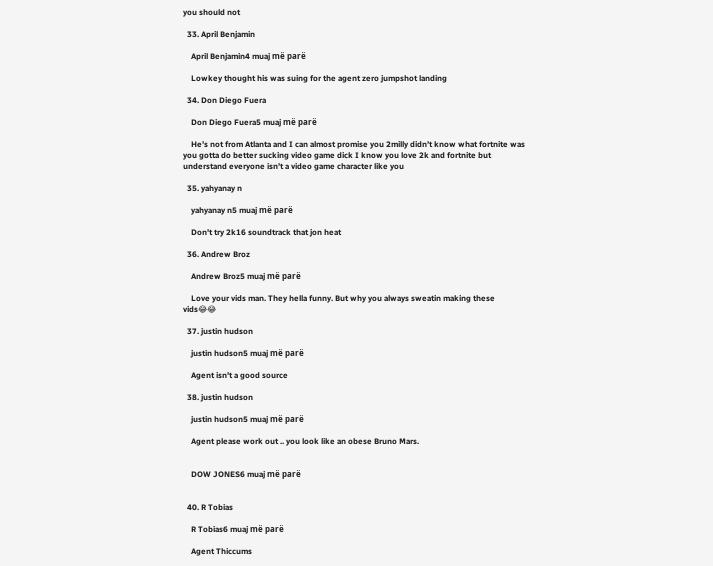you should not

  33. April Benjamin

    April Benjamin4 muaj më parë

    Lowkey thought his was suing for the agent zero jumpshot landing

  34. Don Diego Fuera

    Don Diego Fuera5 muaj më parë

    He’s not from Atlanta and I can almost promise you 2milly didn’t know what fortnite was you gotta do better sucking video game dick I know you love 2k and fortnite but understand everyone isn’t a video game character like you

  35. yahyanay n

    yahyanay n5 muaj më parë

    Don't try 2k16 soundtrack that jon heat

  36. Andrew Broz

    Andrew Broz5 muaj më parë

    Love your vids man. They hella funny. But why you always sweatin making these vids😂😂

  37. justin hudson

    justin hudson5 muaj më parë

    Agent isn't a good source

  38. justin hudson

    justin hudson5 muaj më parë

    Agent please work out .. you look like an obese Bruno Mars.


    DOW JONES6 muaj më parë


  40. R Tobias

    R Tobias6 muaj më parë

    Agent Thiccums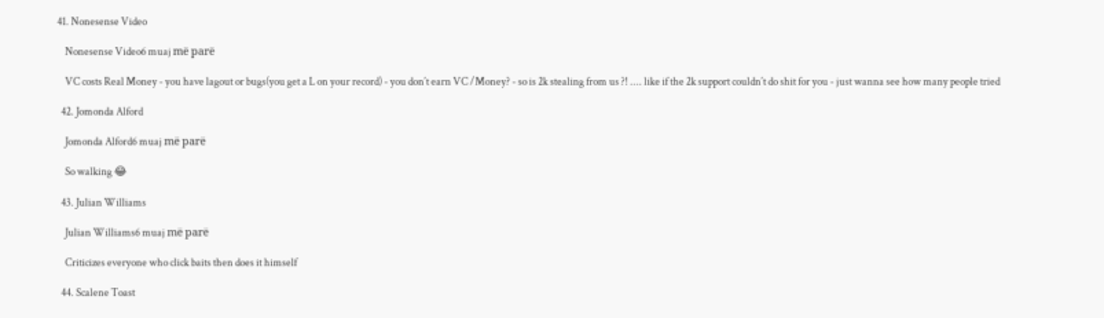41. Nonesense Video

    Nonesense Video6 muaj më parë

    VC costs Real Money - you have lagout or bugs(you get a L on your record) - you don´t earn VC /Money? - so is 2k stealing from us ?! .... like if the 2k support couldn´t do shit for you - just wanna see how many people tried

  42. Jomonda Alford

    Jomonda Alford6 muaj më parë

    So walking 😂

  43. Julian Williams

    Julian Williams6 muaj më parë

    Criticizes everyone who click baits then does it himself

  44. Scalene Toast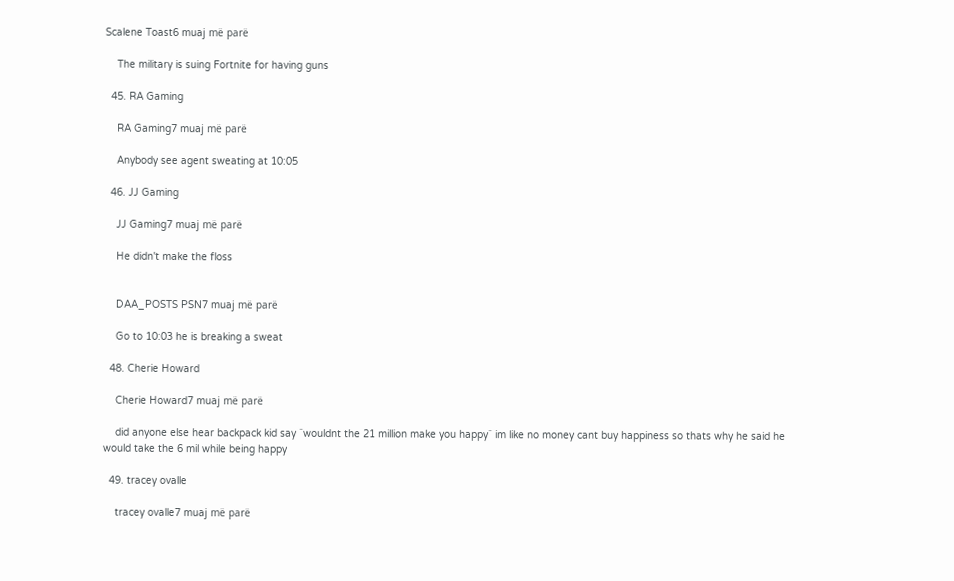Scalene Toast6 muaj më parë

    The military is suing Fortnite for having guns

  45. RA Gaming

    RA Gaming7 muaj më parë

    Anybody see agent sweating at 10:05

  46. JJ Gaming

    JJ Gaming7 muaj më parë

    He didn't make the floss


    DAA_POSTS PSN7 muaj më parë

    Go to 10:03 he is breaking a sweat

  48. Cherie Howard

    Cherie Howard7 muaj më parë

    did anyone else hear backpack kid say ¨wouldnt the 21 million make you happy¨ im like no money cant buy happiness so thats why he said he would take the 6 mil while being happy

  49. tracey ovalle

    tracey ovalle7 muaj më parë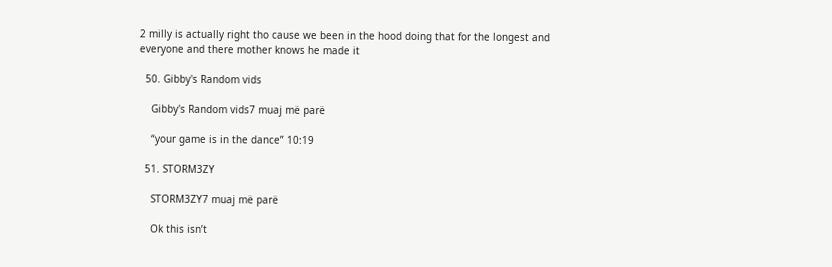2 milly is actually right tho cause we been in the hood doing that for the longest and everyone and there mother knows he made it

  50. Gibby's Random vids

    Gibby's Random vids7 muaj më parë

    “your game is in the dance” 10:19

  51. STORM3ZY

    STORM3ZY7 muaj më parë

    Ok this isn’t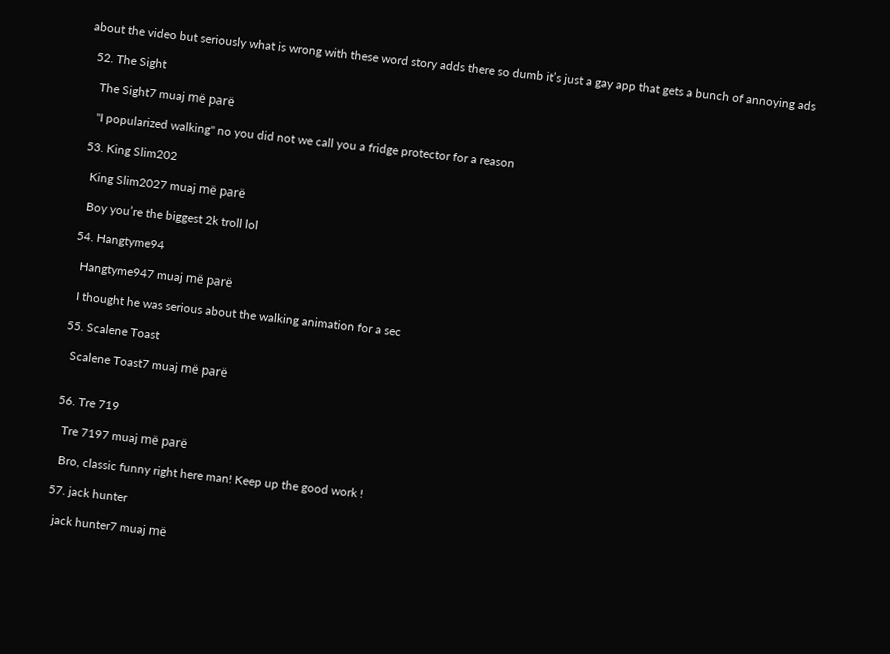about the video but seriously what is wrong with these word story adds there so dumb it’s just a gay app that gets a bunch of annoying ads

  52. The Sight

    The Sight7 muaj më parë

    "I popularized walking" no you did not we call you a fridge protector for a reason

  53. King Slim202

    King Slim2027 muaj më parë

    Boy you’re the biggest 2k troll lol

  54. Hangtyme94

    Hangtyme947 muaj më parë

    I thought he was serious about the walking animation for a sec

  55. Scalene Toast

    Scalene Toast7 muaj më parë


  56. Tre 719

    Tre 7197 muaj më parë

    Bro, classic funny right here man! Keep up the good work !

  57. jack hunter

    jack hunter7 muaj më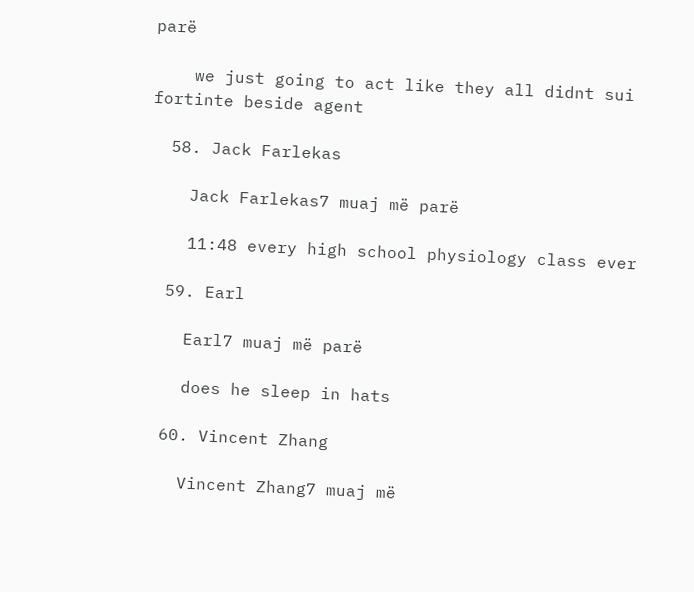parë

    we just going to act like they all didnt sui fortinte beside agent

  58. Jack Farlekas

    Jack Farlekas7 muaj më parë

    11:48 every high school physiology class ever

  59. Earl

    Earl7 muaj më parë

    does he sleep in hats

  60. Vincent Zhang

    Vincent Zhang7 muaj më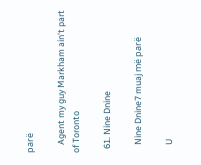parë

    Agent my guy Markham ain't part of Toronto

  61. Nine Dnine

    Nine Dnine7 muaj më parë

    U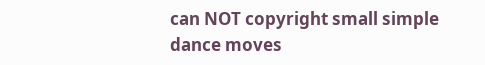can NOT copyright small simple dance moves